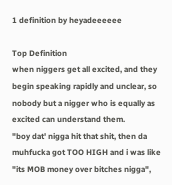1 definition by heyadeeeeee

Top Definition
when niggers get all excited, and they begin speaking rapidly and unclear, so nobody but a nigger who is equally as excited can understand them.
"boy dat' nigga hit that shit, then da muhfucka got TOO HIGH and i was like "its MOB money over bitches nigga",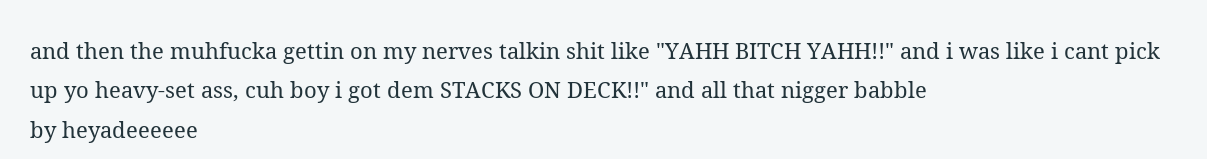and then the muhfucka gettin on my nerves talkin shit like "YAHH BITCH YAHH!!" and i was like i cant pick up yo heavy-set ass, cuh boy i got dem STACKS ON DECK!!" and all that nigger babble
by heyadeeeeee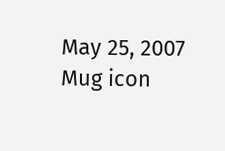May 25, 2007
Mug icon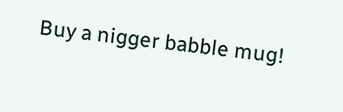Buy a nigger babble mug!